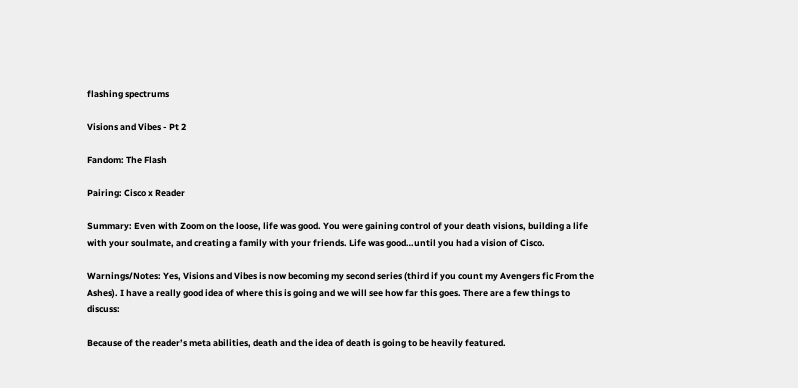flashing spectrums

Visions and Vibes - Pt 2

Fandom: The Flash

Pairing: Cisco x Reader

Summary: Even with Zoom on the loose, life was good. You were gaining control of your death visions, building a life with your soulmate, and creating a family with your friends. Life was good…until you had a vision of Cisco.

Warnings/Notes: Yes, Visions and Vibes is now becoming my second series (third if you count my Avengers fic From the Ashes). I have a really good idea of where this is going and we will see how far this goes. There are a few things to discuss:

Because of the reader’s meta abilities, death and the idea of death is going to be heavily featured.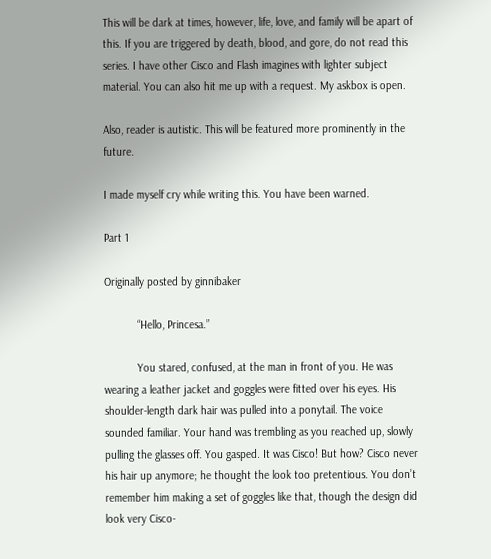This will be dark at times, however, life, love, and family will be apart of this. If you are triggered by death, blood, and gore, do not read this series. I have other Cisco and Flash imagines with lighter subject material. You can also hit me up with a request. My askbox is open.

Also, reader is autistic. This will be featured more prominently in the future.

I made myself cry while writing this. You have been warned.

Part 1

Originally posted by ginnibaker

           “Hello, Princesa.”

           You stared, confused, at the man in front of you. He was wearing a leather jacket and goggles were fitted over his eyes. His shoulder-length dark hair was pulled into a ponytail. The voice sounded familiar. Your hand was trembling as you reached up, slowly pulling the glasses off. You gasped. It was Cisco! But how? Cisco never his hair up anymore; he thought the look too pretentious. You don’t remember him making a set of goggles like that, though the design did look very Cisco-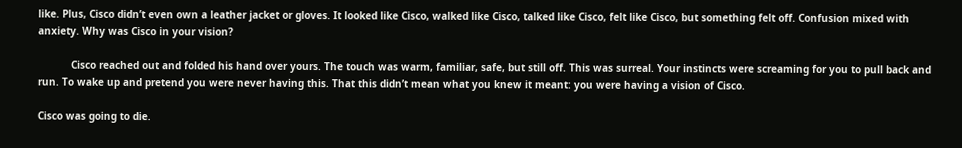like. Plus, Cisco didn’t even own a leather jacket or gloves. It looked like Cisco, walked like Cisco, talked like Cisco, felt like Cisco, but something felt off. Confusion mixed with anxiety. Why was Cisco in your vision?

           Cisco reached out and folded his hand over yours. The touch was warm, familiar, safe, but still off. This was surreal. Your instincts were screaming for you to pull back and run. To wake up and pretend you were never having this. That this didn’t mean what you knew it meant: you were having a vision of Cisco.

Cisco was going to die.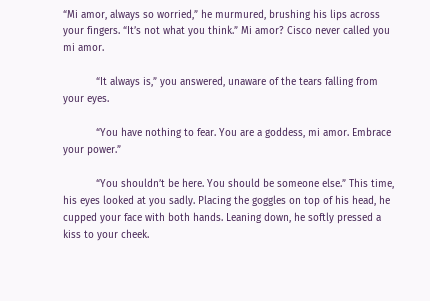“Mi amor, always so worried,” he murmured, brushing his lips across your fingers. “It’s not what you think.” Mi amor? Cisco never called you mi amor.

           “It always is,” you answered, unaware of the tears falling from your eyes.

           “You have nothing to fear. You are a goddess, mi amor. Embrace your power.”

           “You shouldn’t be here. You should be someone else.” This time, his eyes looked at you sadly. Placing the goggles on top of his head, he cupped your face with both hands. Leaning down, he softly pressed a kiss to your cheek.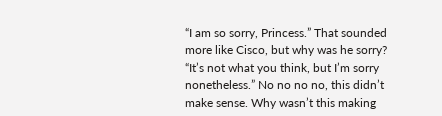“I am so sorry, Princess.” That sounded more like Cisco, but why was he sorry? “It’s not what you think, but I’m sorry nonetheless.” No no no no, this didn’t make sense. Why wasn’t this making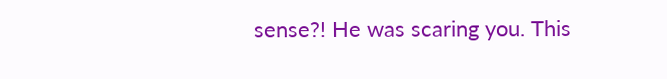sense?! He was scaring you. This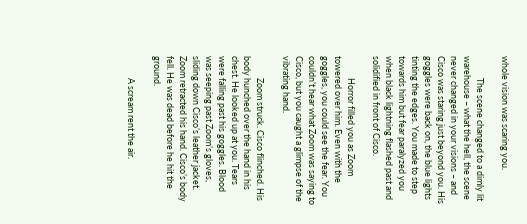whole vision was scaring you.

           The scene changed to a dimly lit warehouse – what the hell, the scene never changed in your visions – and Cisco was staring just beyond you. His goggles were back on, the blue lights tinting the edges. You made to step towards him but fear paralyzed you when black lightning flashed past and solidified in front of Cisco.

           Horror filled you as Zoom towered over him. Even with the goggles, you could see the fear. You couldn’t hear what Zoom was saying to Cisco, but you caught a glimpse of the vibrating hand.

           Zoom struck. Cisco flinched. His body hunched over the hand in his chest. He looked up at you. Tears were falling past his goggles. Blood was seeping past Zoom’s gloves, sliding down Cisco’s leather jacket. Zoom retracted his hand. Cisco’s body fell. He was dead before he hit the ground.

           A scream rent the air.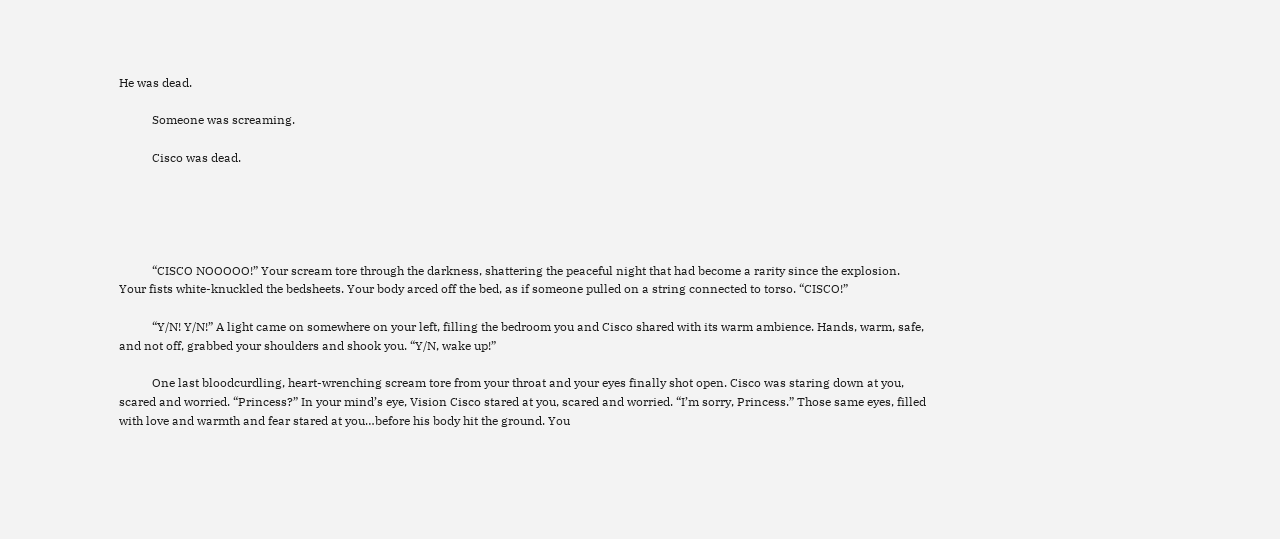He was dead.

           Someone was screaming.

           Cisco was dead.





           “CISCO NOOOOO!” Your scream tore through the darkness, shattering the peaceful night that had become a rarity since the explosion. Your fists white-knuckled the bedsheets. Your body arced off the bed, as if someone pulled on a string connected to torso. “CISCO!”

           “Y/N! Y/N!” A light came on somewhere on your left, filling the bedroom you and Cisco shared with its warm ambience. Hands, warm, safe, and not off, grabbed your shoulders and shook you. “Y/N, wake up!”

           One last bloodcurdling, heart-wrenching scream tore from your throat and your eyes finally shot open. Cisco was staring down at you, scared and worried. “Princess?” In your mind’s eye, Vision Cisco stared at you, scared and worried. “I’m sorry, Princess.” Those same eyes, filled with love and warmth and fear stared at you…before his body hit the ground. You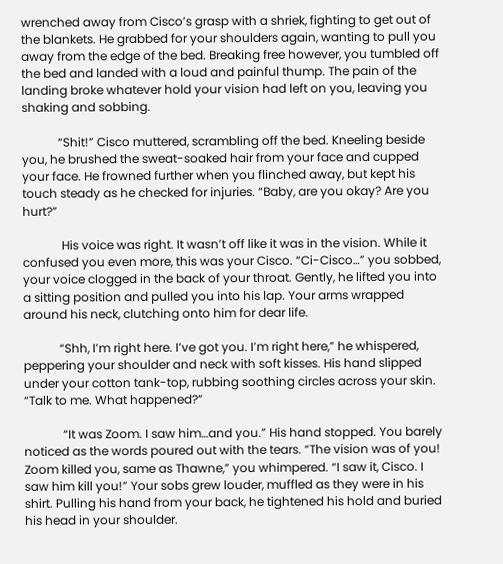wrenched away from Cisco’s grasp with a shriek, fighting to get out of the blankets. He grabbed for your shoulders again, wanting to pull you away from the edge of the bed. Breaking free however, you tumbled off the bed and landed with a loud and painful thump. The pain of the landing broke whatever hold your vision had left on you, leaving you shaking and sobbing.

            “Shit!” Cisco muttered, scrambling off the bed. Kneeling beside you, he brushed the sweat-soaked hair from your face and cupped your face. He frowned further when you flinched away, but kept his touch steady as he checked for injuries. “Baby, are you okay? Are you hurt?”

             His voice was right. It wasn’t off like it was in the vision. While it confused you even more, this was your Cisco. “Ci-Cisco…” you sobbed, your voice clogged in the back of your throat. Gently, he lifted you into a sitting position and pulled you into his lap. Your arms wrapped around his neck, clutching onto him for dear life.

            “Shh, I’m right here. I’ve got you. I’m right here,” he whispered, peppering your shoulder and neck with soft kisses. His hand slipped under your cotton tank-top, rubbing soothing circles across your skin. “Talk to me. What happened?”

             “It was Zoom. I saw him…and you.” His hand stopped. You barely noticed as the words poured out with the tears. “The vision was of you! Zoom killed you, same as Thawne,” you whimpered. “I saw it, Cisco. I saw him kill you!” Your sobs grew louder, muffled as they were in his shirt. Pulling his hand from your back, he tightened his hold and buried his head in your shoulder.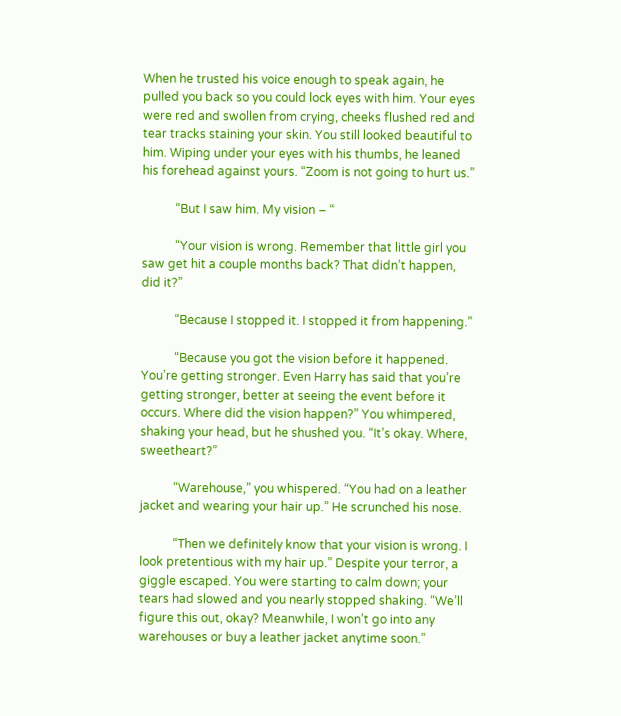When he trusted his voice enough to speak again, he pulled you back so you could lock eyes with him. Your eyes were red and swollen from crying, cheeks flushed red and tear tracks staining your skin. You still looked beautiful to him. Wiping under your eyes with his thumbs, he leaned his forehead against yours. “Zoom is not going to hurt us.”

           “But I saw him. My vision – “

           “Your vision is wrong. Remember that little girl you saw get hit a couple months back? That didn’t happen, did it?”

           “Because I stopped it. I stopped it from happening.”

           “Because you got the vision before it happened. You’re getting stronger. Even Harry has said that you’re getting stronger, better at seeing the event before it occurs. Where did the vision happen?” You whimpered, shaking your head, but he shushed you. “It’s okay. Where, sweetheart?”

           “Warehouse,” you whispered. “You had on a leather jacket and wearing your hair up.” He scrunched his nose.

           “Then we definitely know that your vision is wrong. I look pretentious with my hair up.” Despite your terror, a giggle escaped. You were starting to calm down; your tears had slowed and you nearly stopped shaking. “We’ll figure this out, okay? Meanwhile, I won’t go into any warehouses or buy a leather jacket anytime soon.”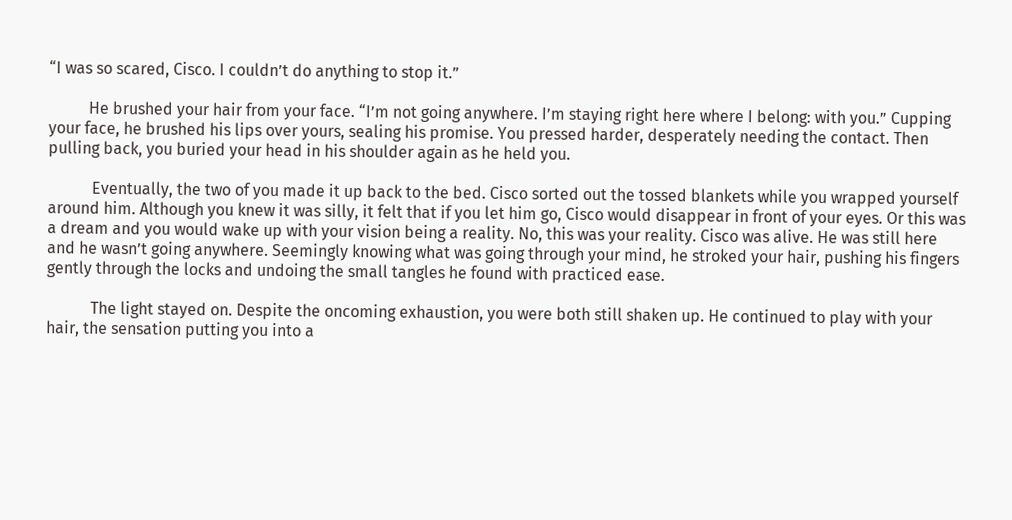“I was so scared, Cisco. I couldn’t do anything to stop it.”

          He brushed your hair from your face. “I’m not going anywhere. I’m staying right here where I belong: with you.” Cupping your face, he brushed his lips over yours, sealing his promise. You pressed harder, desperately needing the contact. Then pulling back, you buried your head in his shoulder again as he held you.

           Eventually, the two of you made it up back to the bed. Cisco sorted out the tossed blankets while you wrapped yourself around him. Although you knew it was silly, it felt that if you let him go, Cisco would disappear in front of your eyes. Or this was a dream and you would wake up with your vision being a reality. No, this was your reality. Cisco was alive. He was still here and he wasn’t going anywhere. Seemingly knowing what was going through your mind, he stroked your hair, pushing his fingers gently through the locks and undoing the small tangles he found with practiced ease.

           The light stayed on. Despite the oncoming exhaustion, you were both still shaken up. He continued to play with your hair, the sensation putting you into a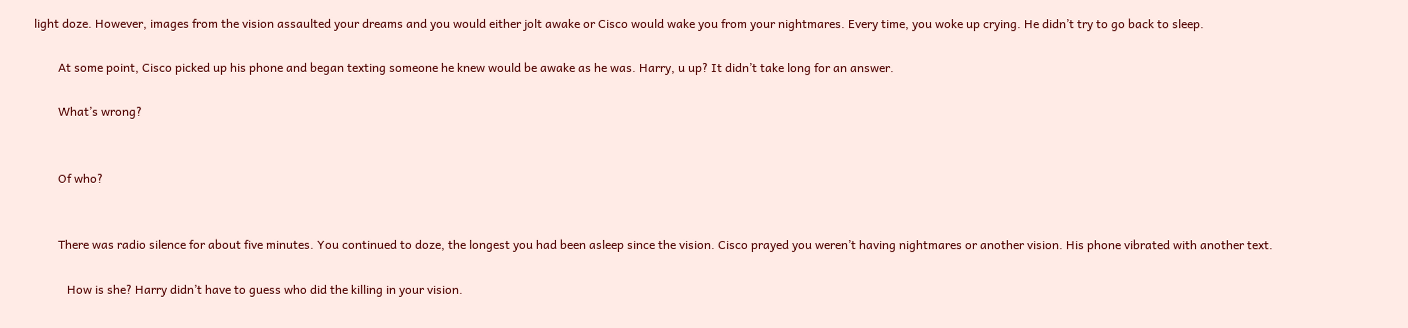light doze. However, images from the vision assaulted your dreams and you would either jolt awake or Cisco would wake you from your nightmares. Every time, you woke up crying. He didn’t try to go back to sleep.

        At some point, Cisco picked up his phone and began texting someone he knew would be awake as he was. Harry, u up? It didn’t take long for an answer.

        What’s wrong?


        Of who?


        There was radio silence for about five minutes. You continued to doze, the longest you had been asleep since the vision. Cisco prayed you weren’t having nightmares or another vision. His phone vibrated with another text.

           How is she? Harry didn’t have to guess who did the killing in your vision.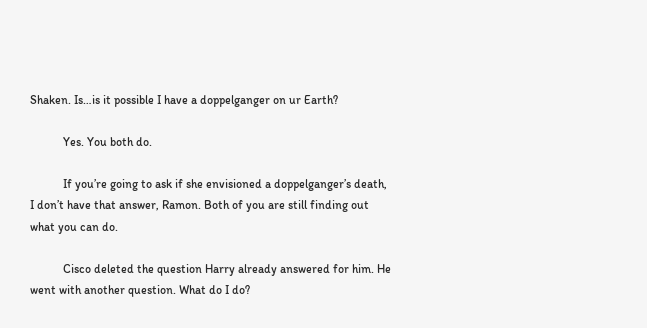Shaken. Is…is it possible I have a doppelganger on ur Earth?

           Yes. You both do.

           If you’re going to ask if she envisioned a doppelganger’s death, I don’t have that answer, Ramon. Both of you are still finding out what you can do.

           Cisco deleted the question Harry already answered for him. He went with another question. What do I do?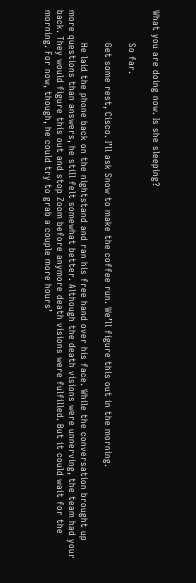What you are doing now. Is she sleeping?

           So far.

           Get some rest, Cisco. I’ll ask Snow to make the coffee run. We’ll figure this out in the morning.

           He laid the phone back on the nightstand and ran his free hand over his face. While the conversation brought up more questions than answers, he still felt somewhat better. Although the death visions were unnerving, the team had your back. They would figure this out and stop Zoom before anymore death visions were fulfilled. But it could wait for the morning. For now, though, he could try to grab a couple more hours’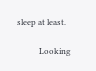sleep at least.

           Looking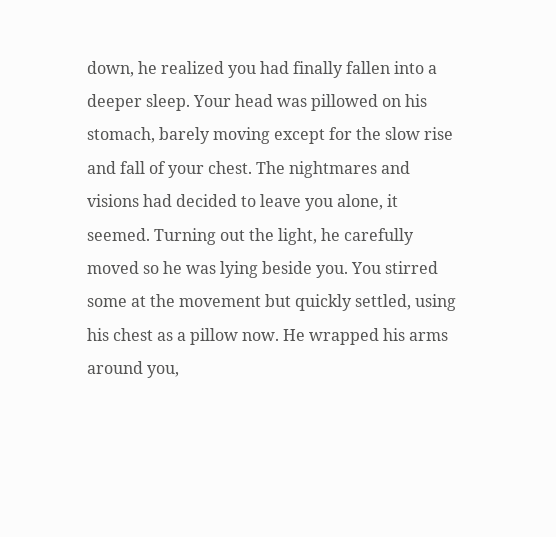down, he realized you had finally fallen into a deeper sleep. Your head was pillowed on his stomach, barely moving except for the slow rise and fall of your chest. The nightmares and visions had decided to leave you alone, it seemed. Turning out the light, he carefully moved so he was lying beside you. You stirred some at the movement but quickly settled, using his chest as a pillow now. He wrapped his arms around you,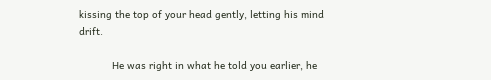kissing the top of your head gently, letting his mind drift.

           He was right in what he told you earlier, he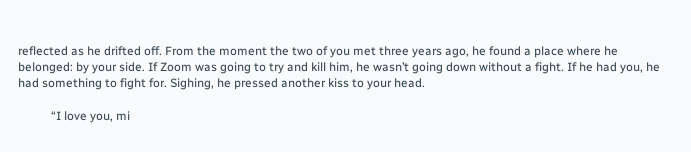reflected as he drifted off. From the moment the two of you met three years ago, he found a place where he belonged: by your side. If Zoom was going to try and kill him, he wasn’t going down without a fight. If he had you, he had something to fight for. Sighing, he pressed another kiss to your head.

           “I love you, mi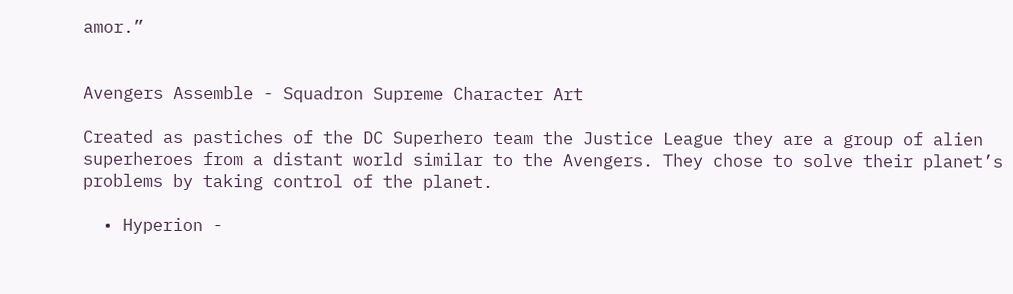amor.”


Avengers Assemble - Squadron Supreme Character Art

Created as pastiches of the DC Superhero team the Justice League they are a group of alien superheroes from a distant world similar to the Avengers. They chose to solve their planet’s problems by taking control of the planet.

  • Hyperion -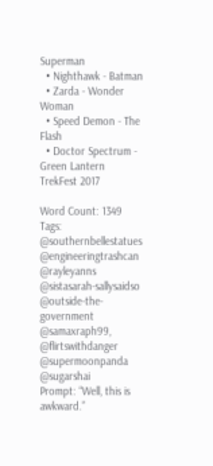Superman
  • Nighthawk - Batman
  • Zarda - Wonder Woman
  • Speed Demon - The Flash
  • Doctor Spectrum - Green Lantern
TrekFest 2017

Word Count: 1349
Tags: @southernbellestatues @engineeringtrashcan @rayleyanns @sistasarah-sallysaidso @outside-the-government @samaxraph99, @flirtswithdanger @supermoonpanda @sugarshai
Prompt: “Well, this is awkward.”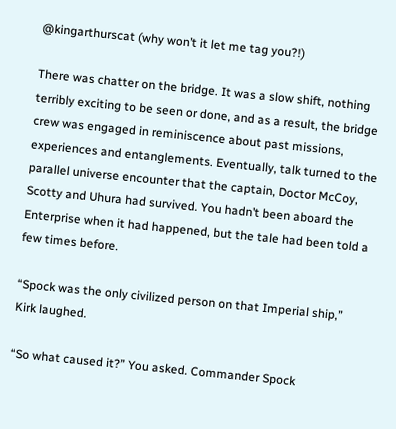@kingarthurscat (why won’t it let me tag you?!)

There was chatter on the bridge. It was a slow shift, nothing terribly exciting to be seen or done, and as a result, the bridge crew was engaged in reminiscence about past missions, experiences and entanglements. Eventually, talk turned to the parallel universe encounter that the captain, Doctor McCoy, Scotty and Uhura had survived. You hadn’t been aboard the Enterprise when it had happened, but the tale had been told a few times before.

“Spock was the only civilized person on that Imperial ship,” Kirk laughed.

“So what caused it?” You asked. Commander Spock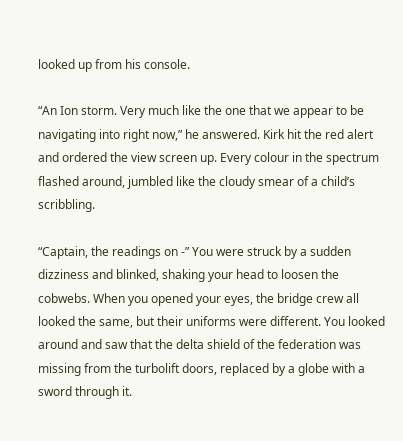looked up from his console.

“An Ion storm. Very much like the one that we appear to be navigating into right now,” he answered. Kirk hit the red alert and ordered the view screen up. Every colour in the spectrum flashed around, jumbled like the cloudy smear of a child’s scribbling.

“Captain, the readings on -” You were struck by a sudden dizziness and blinked, shaking your head to loosen the cobwebs. When you opened your eyes, the bridge crew all looked the same, but their uniforms were different. You looked around and saw that the delta shield of the federation was missing from the turbolift doors, replaced by a globe with a sword through it.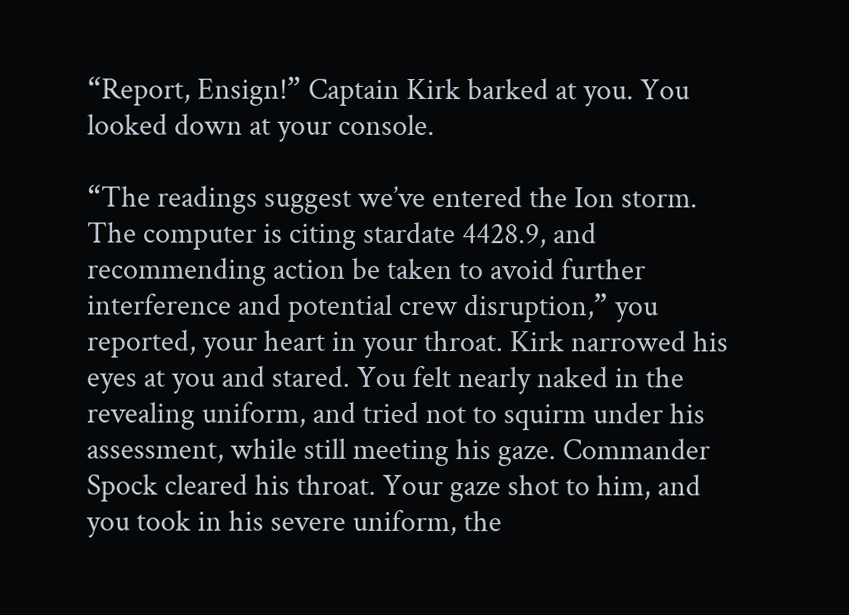“Report, Ensign!” Captain Kirk barked at you. You looked down at your console.

“The readings suggest we’ve entered the Ion storm. The computer is citing stardate 4428.9, and recommending action be taken to avoid further interference and potential crew disruption,” you reported, your heart in your throat. Kirk narrowed his eyes at you and stared. You felt nearly naked in the revealing uniform, and tried not to squirm under his assessment, while still meeting his gaze. Commander Spock cleared his throat. Your gaze shot to him, and you took in his severe uniform, the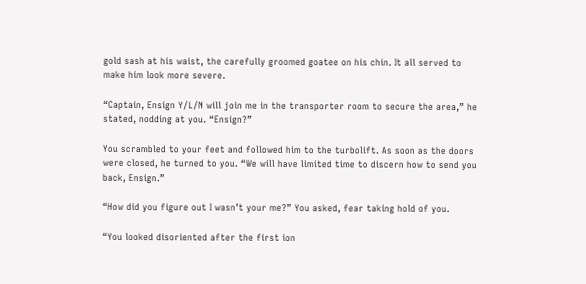gold sash at his waist, the carefully groomed goatee on his chin. It all served to make him look more severe.

“Captain, Ensign Y/L/N will join me in the transporter room to secure the area,” he stated, nodding at you. “Ensign?”

You scrambled to your feet and followed him to the turbolift. As soon as the doors were closed, he turned to you. “We will have limited time to discern how to send you back, Ensign.”

“How did you figure out I wasn’t your me?” You asked, fear taking hold of you.

“You looked disoriented after the first ion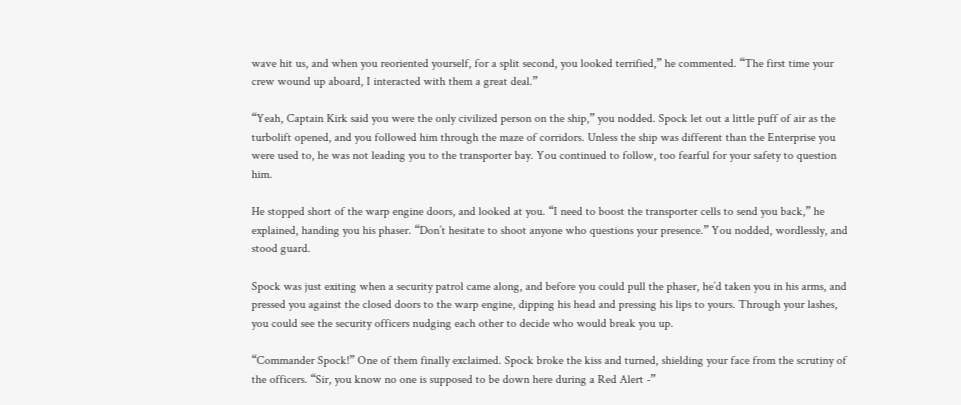wave hit us, and when you reoriented yourself, for a split second, you looked terrified,” he commented. “The first time your crew wound up aboard, I interacted with them a great deal.”

“Yeah, Captain Kirk said you were the only civilized person on the ship,” you nodded. Spock let out a little puff of air as the turbolift opened, and you followed him through the maze of corridors. Unless the ship was different than the Enterprise you were used to, he was not leading you to the transporter bay. You continued to follow, too fearful for your safety to question him.

He stopped short of the warp engine doors, and looked at you. “I need to boost the transporter cells to send you back,” he explained, handing you his phaser. “Don’t hesitate to shoot anyone who questions your presence.” You nodded, wordlessly, and stood guard.

Spock was just exiting when a security patrol came along, and before you could pull the phaser, he’d taken you in his arms, and pressed you against the closed doors to the warp engine, dipping his head and pressing his lips to yours. Through your lashes, you could see the security officers nudging each other to decide who would break you up.

“Commander Spock!” One of them finally exclaimed. Spock broke the kiss and turned, shielding your face from the scrutiny of the officers. “Sir, you know no one is supposed to be down here during a Red Alert -”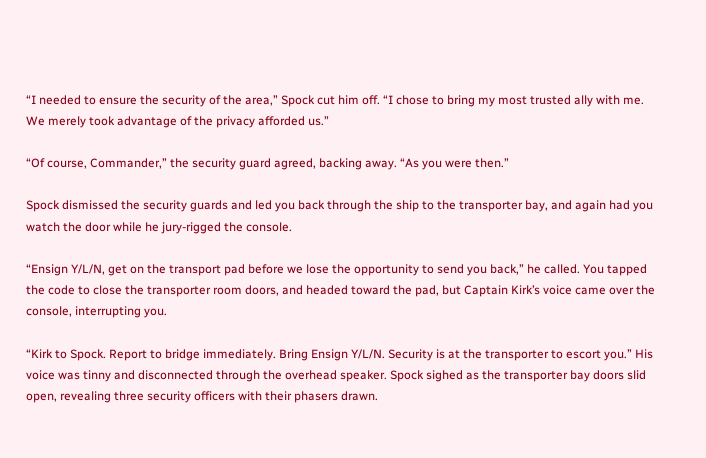“I needed to ensure the security of the area,” Spock cut him off. “I chose to bring my most trusted ally with me. We merely took advantage of the privacy afforded us.”

“Of course, Commander,” the security guard agreed, backing away. “As you were then.”

Spock dismissed the security guards and led you back through the ship to the transporter bay, and again had you watch the door while he jury-rigged the console.

“Ensign Y/L/N, get on the transport pad before we lose the opportunity to send you back,” he called. You tapped the code to close the transporter room doors, and headed toward the pad, but Captain Kirk’s voice came over the console, interrupting you.

“Kirk to Spock. Report to bridge immediately. Bring Ensign Y/L/N. Security is at the transporter to escort you.” His voice was tinny and disconnected through the overhead speaker. Spock sighed as the transporter bay doors slid open, revealing three security officers with their phasers drawn.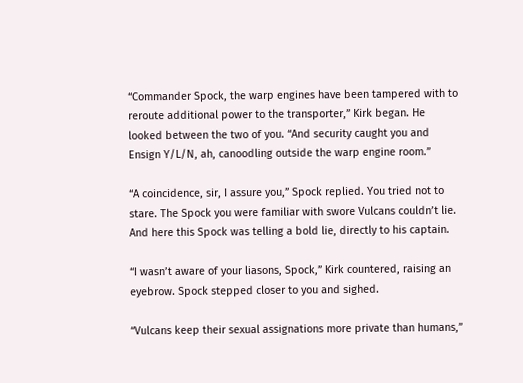“Commander Spock, the warp engines have been tampered with to reroute additional power to the transporter,” Kirk began. He looked between the two of you. “And security caught you and Ensign Y/L/N, ah, canoodling outside the warp engine room.”

“A coincidence, sir, I assure you,” Spock replied. You tried not to stare. The Spock you were familiar with swore Vulcans couldn’t lie. And here this Spock was telling a bold lie, directly to his captain.

“I wasn’t aware of your liasons, Spock,” Kirk countered, raising an eyebrow. Spock stepped closer to you and sighed.

“Vulcans keep their sexual assignations more private than humans,”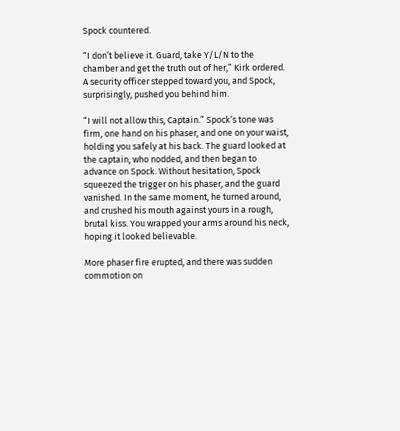Spock countered.

“I don’t believe it. Guard, take Y/L/N to the chamber and get the truth out of her,” Kirk ordered. A security officer stepped toward you, and Spock, surprisingly, pushed you behind him.

“I will not allow this, Captain.” Spock’s tone was firm, one hand on his phaser, and one on your waist, holding you safely at his back. The guard looked at the captain, who nodded, and then began to advance on Spock. Without hesitation, Spock squeezed the trigger on his phaser, and the guard vanished. In the same moment, he turned around, and crushed his mouth against yours in a rough, brutal kiss. You wrapped your arms around his neck, hoping it looked believable.

More phaser fire erupted, and there was sudden commotion on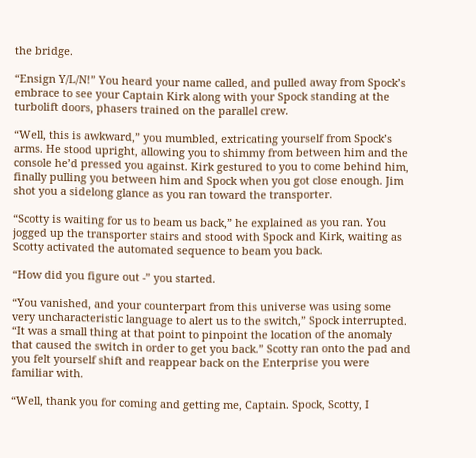the bridge.

“Ensign Y/L/N!” You heard your name called, and pulled away from Spock’s embrace to see your Captain Kirk along with your Spock standing at the turbolift doors, phasers trained on the parallel crew.

“Well, this is awkward,” you mumbled, extricating yourself from Spock’s arms. He stood upright, allowing you to shimmy from between him and the console he’d pressed you against. Kirk gestured to you to come behind him, finally pulling you between him and Spock when you got close enough. Jim shot you a sidelong glance as you ran toward the transporter.

“Scotty is waiting for us to beam us back,” he explained as you ran. You jogged up the transporter stairs and stood with Spock and Kirk, waiting as Scotty activated the automated sequence to beam you back.

“How did you figure out -” you started.

“You vanished, and your counterpart from this universe was using some very uncharacteristic language to alert us to the switch,” Spock interrupted. “It was a small thing at that point to pinpoint the location of the anomaly that caused the switch in order to get you back.” Scotty ran onto the pad and you felt yourself shift and reappear back on the Enterprise you were familiar with.

“Well, thank you for coming and getting me, Captain. Spock, Scotty, I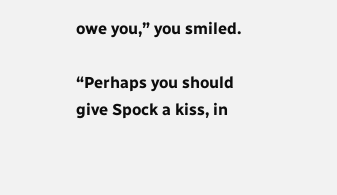owe you,” you smiled.

“Perhaps you should give Spock a kiss, in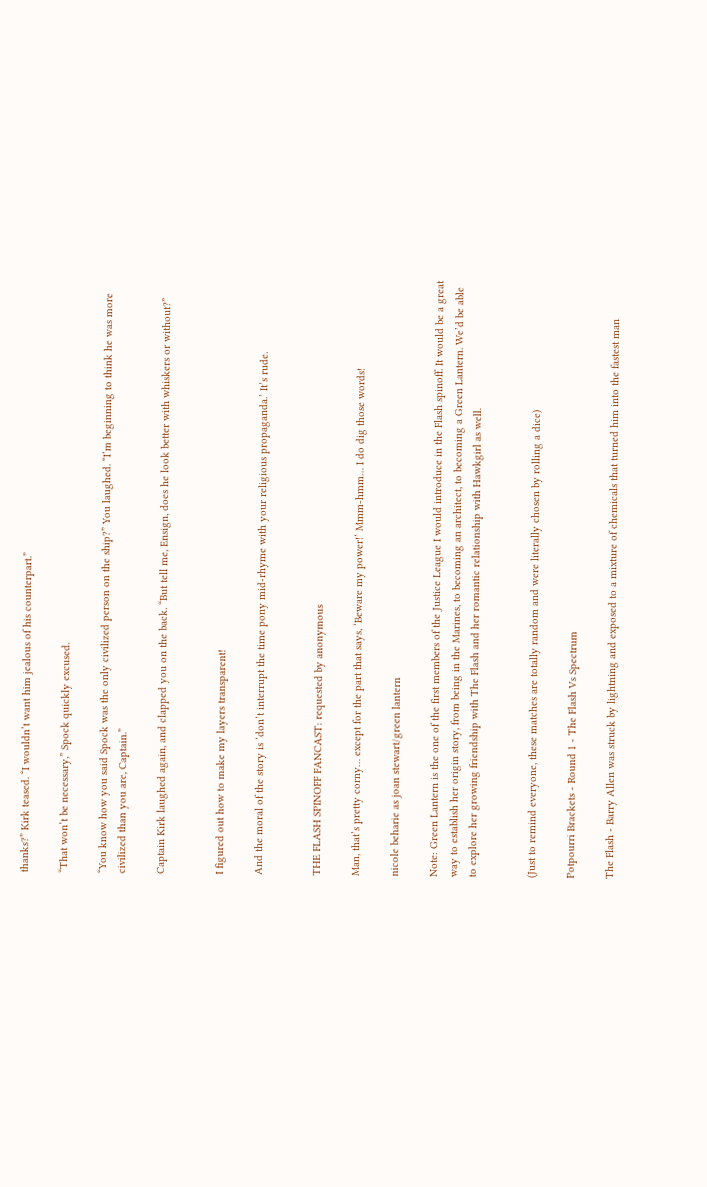thanks?” Kirk teased. “I wouldn’t want him jealous of his counterpart.”

“That won’t be necessary,” Spock quickly excused.

“You know how you said Spock was the only civilized person on the ship?” You laughed. “I’m beginning to think he was more civilized than you are, Captain.”

Captain Kirk laughed again, and clapped you on the back. “But tell me, Ensign, does he look better with whiskers or without?”


I figured out how to make my layers transparent!

And the moral of the story is ‘don’t interrupt the time pony mid-rhyme with your religious propaganda.’ It’s rude.


THE FLASH SPINOFF FANCAST: requested by anonymous

Man, that’s pretty corny… except for the part that says, ‘Beware my power!’ Mmm-hmm… I do dig those words!

nicole beharie as joan stewart/green lantern

Note: Green Lantern is the one of the first members of the Justice League I would introduce in the Flash spinoff. It would be a great way to establish her origin story, from being in the Marines, to becoming an architect, to becoming a Green Lantern. We’d be able to explore her growing friendship with The Flash and her romantic relationship with Hawkgirl as well.


(Just to remind everyone, these matches are totally random and were literally chosen by rolling a dice)

Potpourri Brackets - Round 1 - The Flash Vs Spectrum

The Flash - Barry Allen was struck by lightning and exposed to a mixture of chemicals that turned him into the fastest man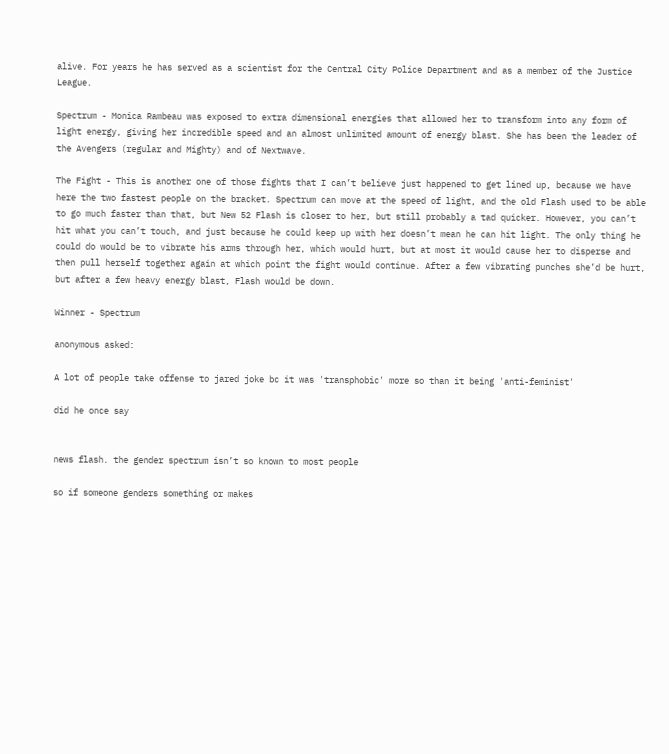alive. For years he has served as a scientist for the Central City Police Department and as a member of the Justice League.

Spectrum - Monica Rambeau was exposed to extra dimensional energies that allowed her to transform into any form of light energy, giving her incredible speed and an almost unlimited amount of energy blast. She has been the leader of the Avengers (regular and Mighty) and of Nextwave.

The Fight - This is another one of those fights that I can’t believe just happened to get lined up, because we have here the two fastest people on the bracket. Spectrum can move at the speed of light, and the old Flash used to be able to go much faster than that, but New 52 Flash is closer to her, but still probably a tad quicker. However, you can’t hit what you can’t touch, and just because he could keep up with her doesn’t mean he can hit light. The only thing he could do would be to vibrate his arms through her, which would hurt, but at most it would cause her to disperse and then pull herself together again at which point the fight would continue. After a few vibrating punches she’d be hurt, but after a few heavy energy blast, Flash would be down.

Winner - Spectrum

anonymous asked:

A lot of people take offense to jared joke bc it was 'transphobic' more so than it being 'anti-feminist'

did he once say


news flash. the gender spectrum isn’t so known to most people

so if someone genders something or makes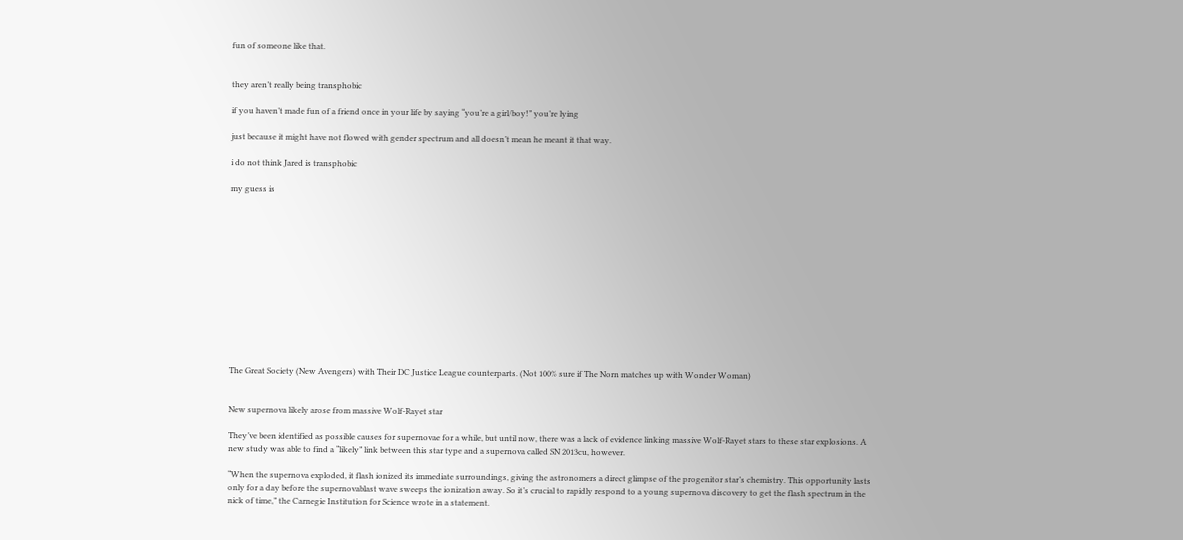fun of someone like that.


they aren’t really being transphobic

if you haven’t made fun of a friend once in your life by saying “you’re a girl/boy!” you’re lying

just because it might have not flowed with gender spectrum and all doesn’t mean he meant it that way.

i do not think Jared is transphobic

my guess is













The Great Society (New Avengers) with Their DC Justice League counterparts. (Not 100% sure if The Norn matches up with Wonder Woman)


New supernova likely arose from massive Wolf-Rayet star

They’ve been identified as possible causes for supernovae for a while, but until now, there was a lack of evidence linking massive Wolf-Rayet stars to these star explosions. A new study was able to find a “likely” link between this star type and a supernova called SN 2013cu, however.

“When the supernova exploded, it flash ionized its immediate surroundings, giving the astronomers a direct glimpse of the progenitor star’s chemistry. This opportunity lasts only for a day before the supernovablast wave sweeps the ionization away. So it’s crucial to rapidly respond to a young supernova discovery to get the flash spectrum in the nick of time,” the Carnegie Institution for Science wrote in a statement.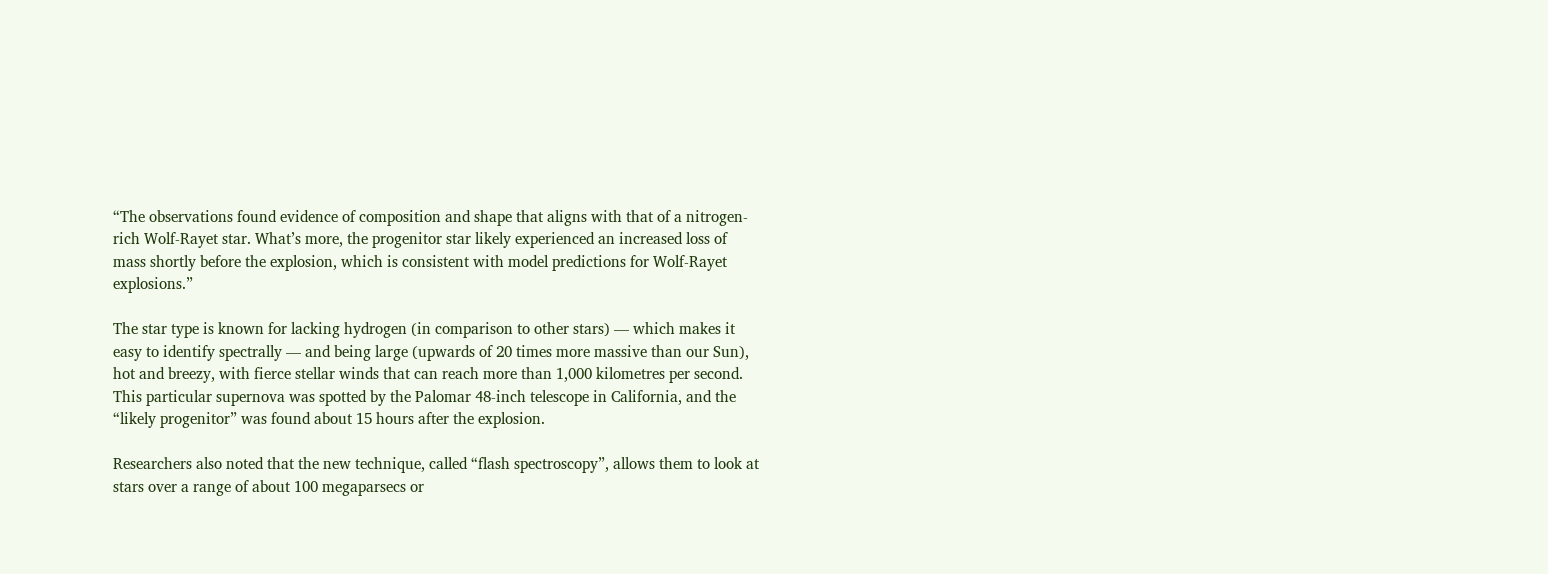“The observations found evidence of composition and shape that aligns with that of a nitrogen-rich Wolf-Rayet star. What’s more, the progenitor star likely experienced an increased loss of mass shortly before the explosion, which is consistent with model predictions for Wolf-Rayet explosions.”

The star type is known for lacking hydrogen (in comparison to other stars) — which makes it easy to identify spectrally — and being large (upwards of 20 times more massive than our Sun), hot and breezy, with fierce stellar winds that can reach more than 1,000 kilometres per second. This particular supernova was spotted by the Palomar 48-inch telescope in California, and the “likely progenitor” was found about 15 hours after the explosion.

Researchers also noted that the new technique, called “flash spectroscopy”, allows them to look at stars over a range of about 100 megaparsecs or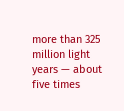more than 325 million light years — about five times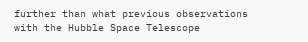further than what previous observations with the Hubble Space Telescope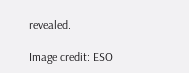revealed.

Image credit: ESO